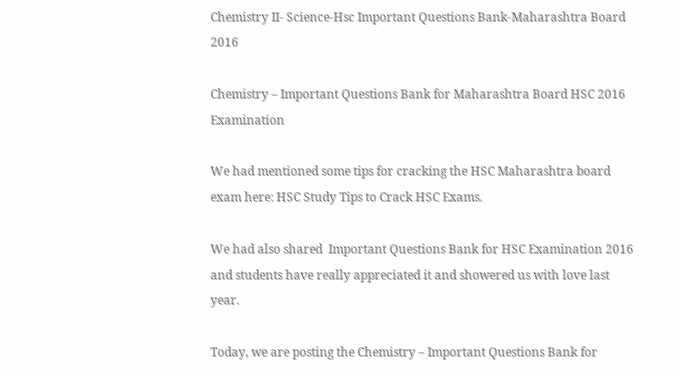Chemistry II- Science-Hsc Important Questions Bank-Maharashtra Board 2016

Chemistry – Important Questions Bank for Maharashtra Board HSC 2016 Examination

We had mentioned some tips for cracking the HSC Maharashtra board exam here: HSC Study Tips to Crack HSC Exams.

We had also shared  Important Questions Bank for HSC Examination 2016 and students have really appreciated it and showered us with love last year.

Today, we are posting the Chemistry – Important Questions Bank for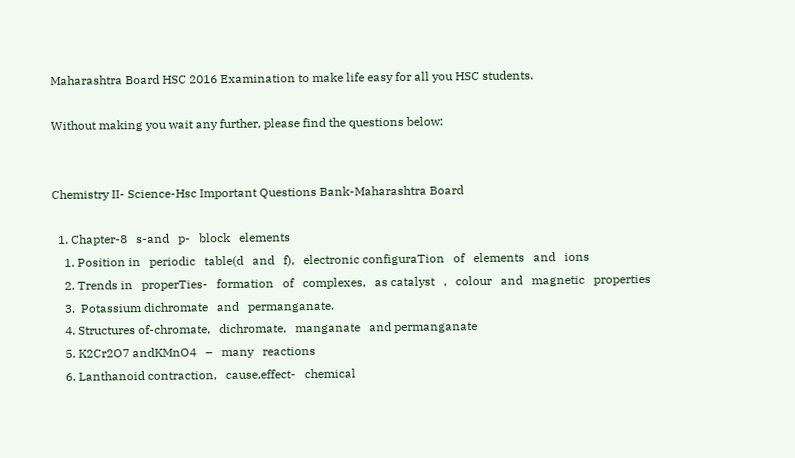Maharashtra Board HSC 2016 Examination to make life easy for all you HSC students.

Without making you wait any further, please find the questions below:


Chemistry II- Science-Hsc Important Questions Bank-Maharashtra Board

  1. Chapter-8   s-and   p-   block   elements
    1. Position in   periodic   table(d   and   f),   electronic configuraTion   of   elements   and   ions
    2. Trends in   properTies-   formation   of   complexes,   as catalyst   ,   colour   and   magnetic   properties
    3.  Potassium dichromate   and   permanganate.
    4. Structures of-chromate,   dichromate,   manganate   and permanganate
    5. K2Cr2O7 andKMnO4   –   many   reactions
    6. Lanthanoid contraction,   cause,effect-   chemical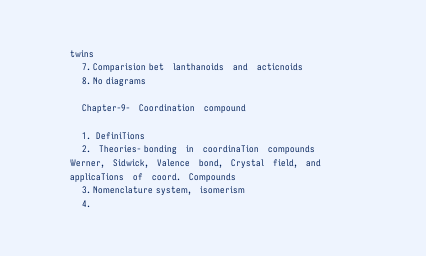twins
    7. Comparision bet   lanthanoids   and   acticnoids
    8. No diagrams

    Chapter-9-   Coordination   compound

    1.  DefiniTions
    2.   Theories- bonding   in   coordinaTion   compounds Werner,   Sidwick,   Valence   bond,   Crystal   field,   and applicaTions   of   coord.   Compounds
    3. Nomenclature system,   isomerism
    4.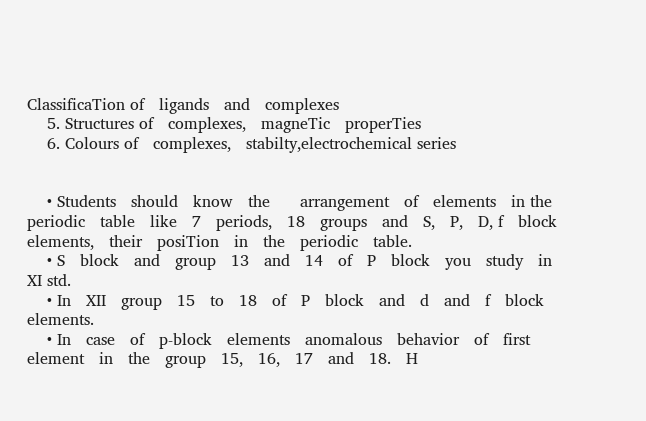ClassificaTion of   ligands   and   complexes
    5. Structures of   complexes,   magneTic   properTies
    6. Colours of   complexes,   stabilty,electrochemical series


    • Students   should   know   the      arrangement   of   elements   in the   periodic   table   like   7   periods,   18   groups   and   S,   P,   D, f   block   elements,   their   posiTion   in   the   periodic   table.
    • S   block   and   group   13   and   14   of   P   block   you   study   in   XI std.
    • In   XII   group   15   to   18   of   P   block   and   d   and   f   block elements.
    • In   case   of   p-block   elements   anomalous   behavior   of   first element   in   the   group   15,   16,   17   and   18.   H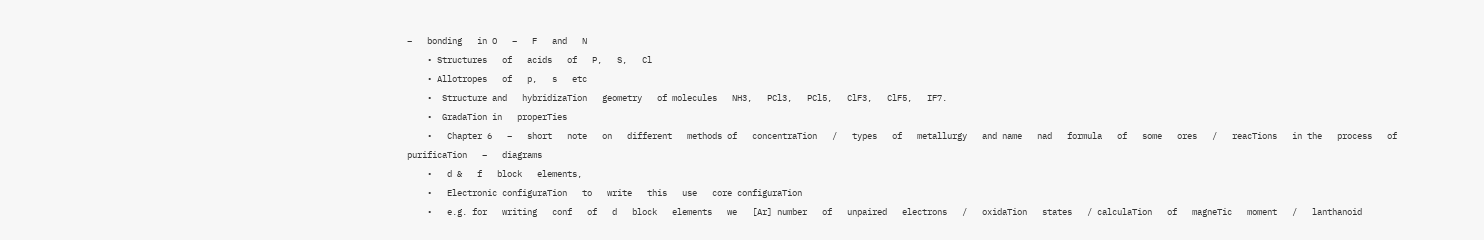–   bonding   in O   –   F   and   N
    • Structures   of   acids   of   P,   S,   Cl
    • Allotropes   of   p,   s   etc
    •  Structure and   hybridizaTion   geometry   of molecules   NH3,   PCl3,   PCl5,   ClF3,   ClF5,   IF7.
    •  GradaTion in   properTies
    •   Chapter 6   –   short   note   on   different   methods of   concentraTion   /   types   of   metallurgy   and name   nad   formula   of   some   ores   /   reacTions   in the   process   of   purificaTion   –   diagrams
    •   d &   f   block   elements,
    •   Electronic configuraTion   to   write   this   use   core configuraTion
    •   e.g. for   writing   conf   of   d   block   elements   we   [Ar] number   of   unpaired   electrons   /   oxidaTion   states   / calculaTion   of   magneTic   moment   /   lanthanoid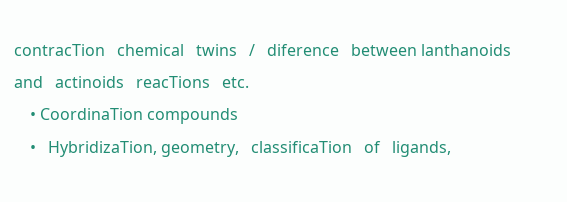contracTion   chemical   twins   /   diference   between lanthanoids   and   actinoids   reacTions   etc.
    • CoordinaTion compounds
    •   HybridizaTion, geometry,   classificaTion   of   ligands,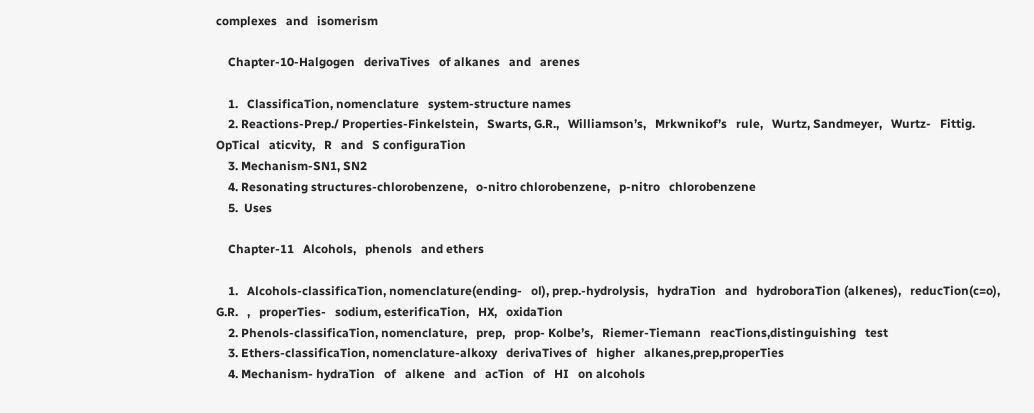complexes   and   isomerism

    Chapter-10-Halgogen   derivaTives   of alkanes   and   arenes

    1.   ClassificaTion, nomenclature   system-structure names
    2. Reactions-Prep./ Properties-Finkelstein,   Swarts, G.R.,   Williamson’s,   Mrkwnikof’s   rule,   Wurtz, Sandmeyer,   Wurtz-   Fittig.   OpTical   aticvity,   R   and   S configuraTion
    3. Mechanism-SN1, SN2
    4. Resonating structures-chlorobenzene,   o-nitro chlorobenzene,   p-nitro   chlorobenzene
    5.  Uses

    Chapter-11   Alcohols,   phenols   and ethers

    1.   Alcohols-classificaTion, nomenclature(ending-   ol), prep.-hydrolysis,   hydraTion   and   hydroboraTion (alkenes),   reducTion(c=o),   G.R.   ,   properTies-   sodium, esterificaTion,   HX,   oxidaTion
    2. Phenols-classificaTion, nomenclature,   prep,   prop- Kolbe’s,   Riemer-Tiemann   reacTions,distinguishing   test
    3. Ethers-classificaTion, nomenclature-alkoxy   derivaTives of   higher   alkanes,prep,properTies
    4. Mechanism- hydraTion   of   alkene   and   acTion   of   HI   on alcohols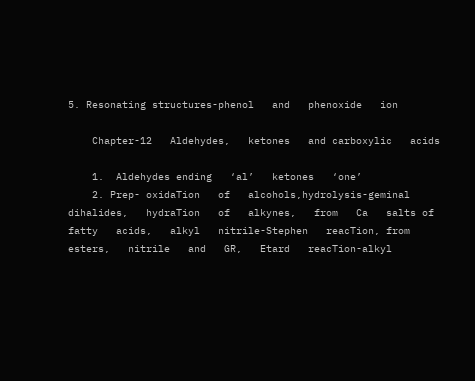5. Resonating structures-phenol   and   phenoxide   ion

    Chapter-12   Aldehydes,   ketones   and carboxylic   acids

    1.  Aldehydes ending   ‘al’   ketones   ‘one’
    2. Prep- oxidaTion   of   alcohols,hydrolysis-geminal dihalides,   hydraTion   of   alkynes,   from   Ca   salts of   fatty   acids,   alkyl   nitrile-Stephen   reacTion, from   esters,   nitrile   and   GR,   Etard   reacTion-alkyl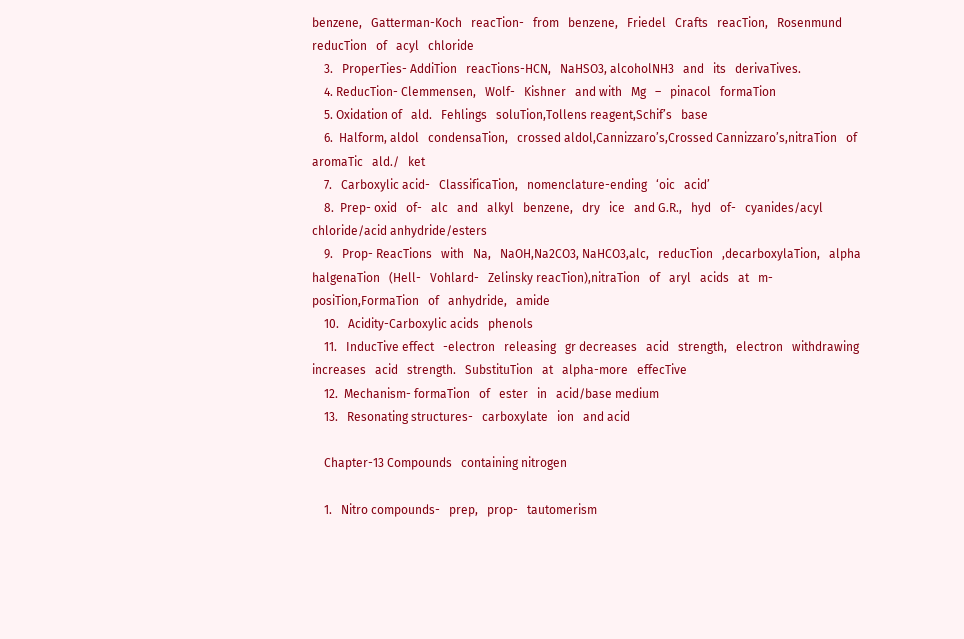benzene,   Gatterman-Koch   reacTion-   from   benzene,   Friedel   Crafts   reacTion,   Rosenmund reducTion   of   acyl   chloride
    3.   ProperTies- AddiTion   reacTions-HCN,   NaHSO3, alcoholNH3   and   its   derivaTives.
    4. ReducTion- Clemmensen,   Wolf-   Kishner   and with   Mg   –   pinacol   formaTion
    5. Oxidation of   ald.   Fehlings   soluTion,Tollens reagent,Schif’s   base
    6.  Halform, aldol   condensaTion,   crossed aldol,Cannizzaro’s,Crossed Cannizzaro’s,nitraTion   of   aromaTic   ald./   ket
    7.   Carboxylic acid-   ClassificaTion,   nomenclature-ending   ‘oic   acid’
    8.  Prep- oxid   of-   alc   and   alkyl   benzene,   dry   ice   and G.R.,   hyd   of-   cyanides/acyl   chloride/acid anhydride/esters
    9.   Prop- ReacTions   with   Na,   NaOH,Na2CO3, NaHCO3,alc,   reducTion   ,decarboxylaTion,   alpha halgenaTion   (Hell-   Vohlard-   Zelinsky reacTion),nitraTion   of   aryl   acids   at   m-posiTion,FormaTion   of   anhydride,   amide
    10.   Acidity-Carboxylic acids   phenols
    11.   InducTive effect   -electron   releasing   gr decreases   acid   strength,   electron   withdrawing increases   acid   strength.   SubstituTion   at   alpha-more   effecTive
    12.  Mechanism- formaTion   of   ester   in   acid/base medium
    13.   Resonating structures-   carboxylate   ion   and acid

    Chapter-13 Compounds   containing nitrogen

    1.   Nitro compounds-   prep,   prop-   tautomerism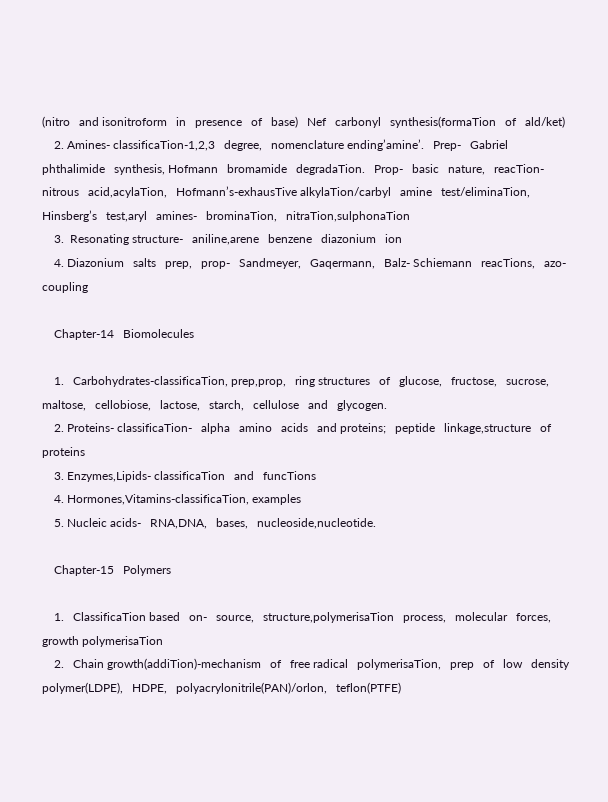(nitro   and isonitroform   in   presence   of   base)   Nef   carbonyl   synthesis(formaTion   of   ald/ket)
    2. Amines- classificaTion-1,2,3   degree,   nomenclature ending’amine’.   Prep-   Gabriel   phthalimide   synthesis, Hofmann   bromamide   degradaTion.   Prop-   basic   nature,   reacTion-   nitrous   acid,acylaTion,   Hofmann’s-exhausTive alkylaTion/carbyl   amine   test/eliminaTion,   Hinsberg’s   test,aryl   amines-   brominaTion,   nitraTion,sulphonaTion
    3.  Resonating structure-   aniline,arene   benzene   diazonium   ion
    4. Diazonium   salts   prep,   prop-   Sandmeyer,   Gaqermann,   Balz- Schiemann   reacTions,   azo-   coupling

    Chapter-14   Biomolecules

    1.   Carbohydrates-classificaTion, prep,prop,   ring structures   of   glucose,   fructose,   sucrose,   maltose,   cellobiose,   lactose,   starch,   cellulose   and   glycogen.
    2. Proteins- classificaTion-   alpha   amino   acids   and proteins;   peptide   linkage,structure   of   proteins
    3. Enzymes,Lipids- classificaTion   and   funcTions
    4. Hormones,Vitamins-classificaTion, examples
    5. Nucleic acids-   RNA,DNA,   bases,   nucleoside,nucleotide.

    Chapter-15   Polymers

    1.   ClassificaTion based   on-   source,   structure,polymerisaTion   process,   molecular   forces,   growth polymerisaTion
    2.   Chain growth(addiTion)-mechanism   of   free radical   polymerisaTion,   prep   of   low   density polymer(LDPE),   HDPE,   polyacrylonitrile(PAN)/orlon,   teflon(PTFE)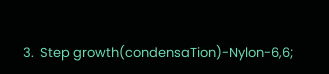3.  Step growth(condensaTion)-Nylon-6,6;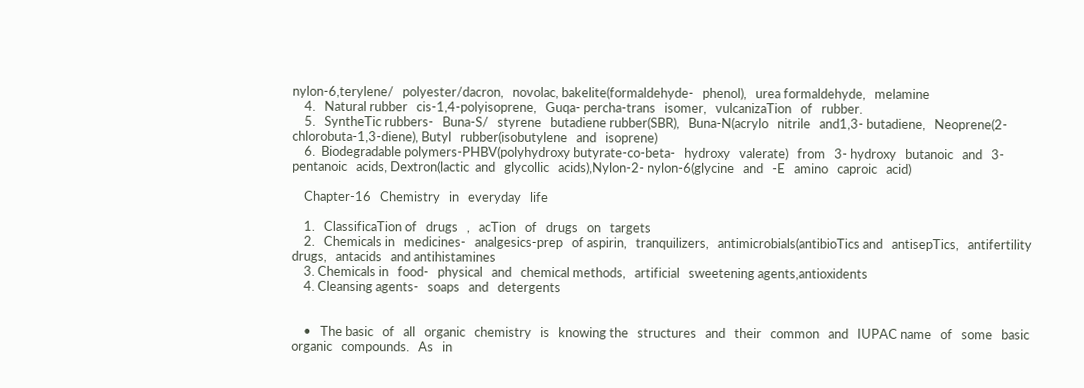nylon-6,terylene/   polyester/dacron,   novolac, bakelite(formaldehyde-   phenol),   urea formaldehyde,   melamine
    4.   Natural rubber   cis-1,4-polyisoprene,   Guqa- percha-trans   isomer,   vulcanizaTion   of   rubber.
    5.   SyntheTic rubbers-   Buna-S/   styrene   butadiene rubber(SBR),   Buna-N(acrylo   nitrile   and1,3- butadiene,   Neoprene(2-chlorobuta-1,3-diene), Butyl   rubber(isobutylene   and   isoprene)
    6.  Biodegradable polymers-PHBV(polyhydroxy butyrate-co-beta-   hydroxy   valerate)   from   3- hydroxy   butanoic   and   3-pentanoic   acids, Dextron(lactic  and   glycollic   acids),Nylon-2- nylon-6(glycine   and   -E   amino   caproic   acid)

    Chapter-16   Chemistry   in   everyday   life

    1.   ClassificaTion of   drugs   ,   acTion   of   drugs   on   targets
    2.   Chemicals in   medicines-   analgesics-prep   of aspirin,   tranquilizers,   antimicrobials(antibioTics and   antisepTics,   antifertility   drugs,   antacids   and antihistamines
    3. Chemicals in   food-   physical   and   chemical methods,   artificial   sweetening agents,antioxidents
    4. Cleansing agents-   soaps   and   detergents


    •   The basic   of   all   organic   chemistry   is   knowing the   structures   and   their   common   and   IUPAC name   of   some   basic   organic   compounds.   As   in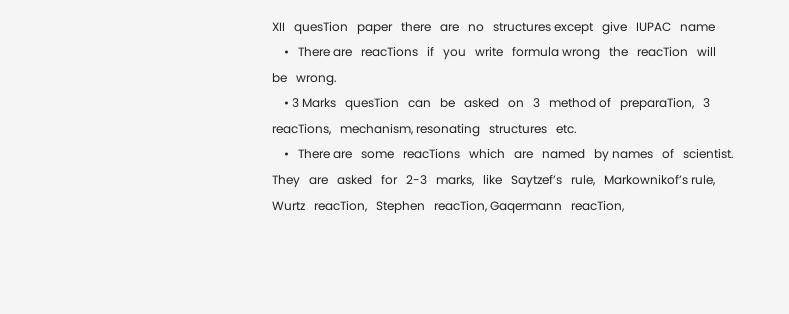XII   quesTion   paper   there   are   no   structures except   give   IUPAC   name
    •   There are   reacTions   if   you   write   formula wrong   the   reacTion   will   be   wrong.
    • 3 Marks   quesTion   can   be   asked   on   3   method of   preparaTion,   3   reacTions,   mechanism, resonating   structures   etc.
    •   There are   some   reacTions   which   are   named   by names   of   scientist.   They   are   asked   for   2-3   marks,   like   Saytzef’s   rule,   Markownikof’s rule,   Wurtz   reacTion,   Stephen   reacTion, Gaqermann   reacTion,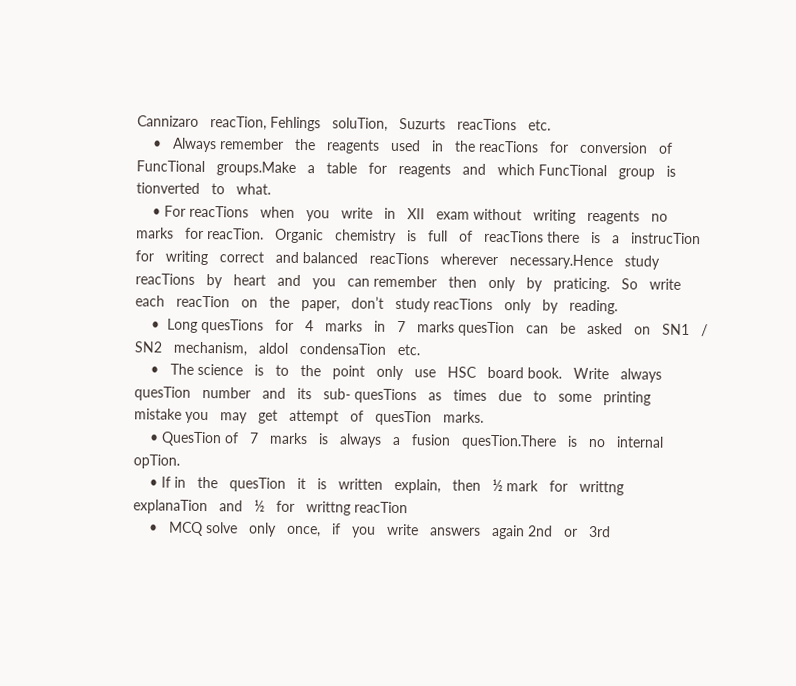Cannizaro   reacTion, Fehlings   soluTion,   Suzurts   reacTions   etc.
    •   Always remember   the   reagents   used   in   the reacTions   for   conversion   of   FuncTional   groups.Make   a   table   for   reagents   and   which FuncTional   group   is   tionverted   to   what.
    • For reacTions   when   you   write   in   XII   exam without   writing   reagents   no   marks   for reacTion.   Organic   chemistry   is   full   of   reacTions there   is   a   instrucTion   for   writing   correct   and balanced   reacTions   wherever   necessary.Hence   study   reacTions   by   heart   and   you   can remember   then   only   by   praticing.   So   write each   reacTion   on   the   paper,   don’t   study reacTions   only   by   reading.
    •  Long quesTions   for   4   marks   in   7   marks quesTion   can   be   asked   on   SN1   /   SN2   mechanism,   aldol   condensaTion   etc.
    •   The science   is   to   the   point   only   use   HSC   board book.   Write   always   quesTion   number   and   its   sub- quesTions   as   times   due   to   some   printing   mistake you   may   get   attempt   of   quesTion   marks.
    • QuesTion of   7   marks   is   always   a   fusion   quesTion.There   is   no   internal   opTion.
    • If in   the   quesTion   it   is   written   explain,   then   ½ mark   for   writtng   explanaTion   and   ½   for   writtng reacTion
    •   MCQ solve   only   once,   if   you   write   answers   again 2nd   or   3rd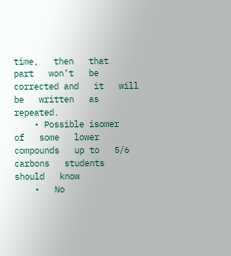time,   then   that   part   won’t   be   corrected and   it   will   be   written   as   repeated.
    • Possible isomer   of   some   lower   compounds   up to   5/6   carbons   students   should   know
    •   No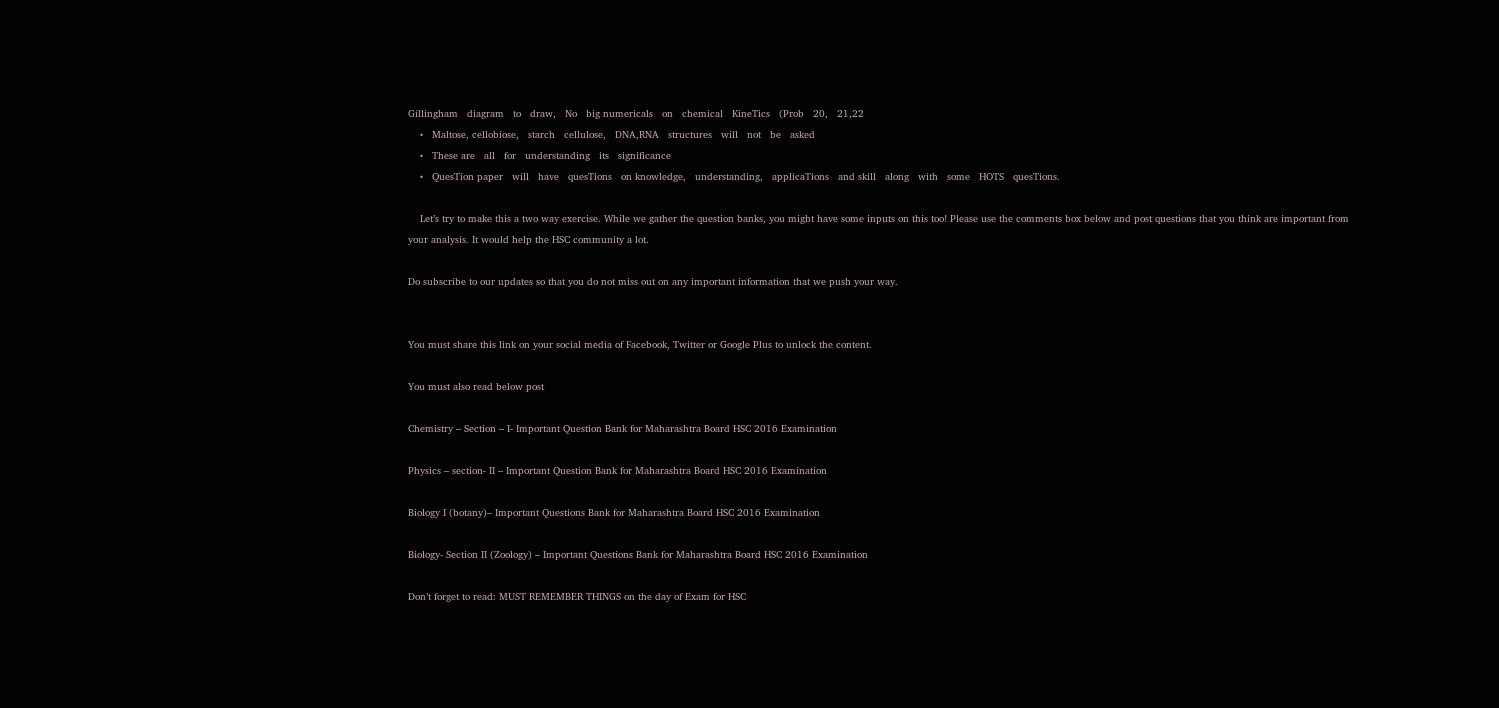Gillingham   diagram   to   draw,   No   big numericals   on   chemical   KineTics   (Prob   20,   21,22
    •   Maltose, cellobiose,   starch   cellulose,   DNA,RNA   structures   will   not   be   asked
    •   These are   all   for   understanding   its   significance
    •   QuesTion paper   will   have   quesTions   on knowledge,   understanding,   applicaTions   and skill   along   with   some   HOTS   quesTions.

    Let’s try to make this a two way exercise. While we gather the question banks, you might have some inputs on this too! Please use the comments box below and post questions that you think are important from your analysis. It would help the HSC community a lot.

Do subscribe to our updates so that you do not miss out on any important information that we push your way.


You must share this link on your social media of Facebook, Twitter or Google Plus to unlock the content.

You must also read below post

Chemistry – Section – I- Important Question Bank for Maharashtra Board HSC 2016 Examination

Physics – section- II – Important Question Bank for Maharashtra Board HSC 2016 Examination

Biology I (botany)– Important Questions Bank for Maharashtra Board HSC 2016 Examination

Biology- Section II (Zoology) – Important Questions Bank for Maharashtra Board HSC 2016 Examination

Don’t forget to read: MUST REMEMBER THINGS on the day of Exam for HSC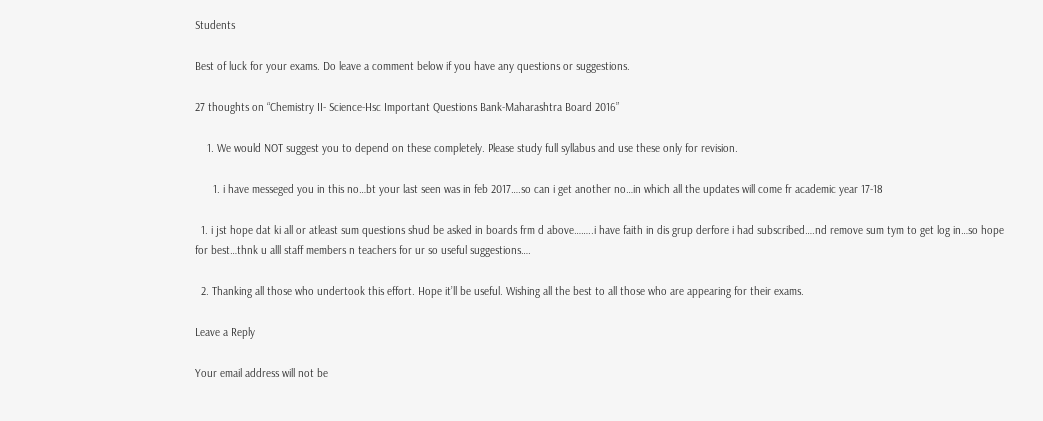Students

Best of luck for your exams. Do leave a comment below if you have any questions or suggestions.

27 thoughts on “Chemistry II- Science-Hsc Important Questions Bank-Maharashtra Board 2016”

    1. We would NOT suggest you to depend on these completely. Please study full syllabus and use these only for revision.

      1. i have messeged you in this no…bt your last seen was in feb 2017….so can i get another no…in which all the updates will come fr academic year 17-18

  1. i jst hope dat ki all or atleast sum questions shud be asked in boards frm d above……..i have faith in dis grup derfore i had subscribed….nd remove sum tym to get log in…so hope for best…thnk u alll staff members n teachers for ur so useful suggestions….

  2. Thanking all those who undertook this effort. Hope it’ll be useful. Wishing all the best to all those who are appearing for their exams.

Leave a Reply

Your email address will not be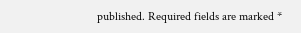published. Required fields are marked *